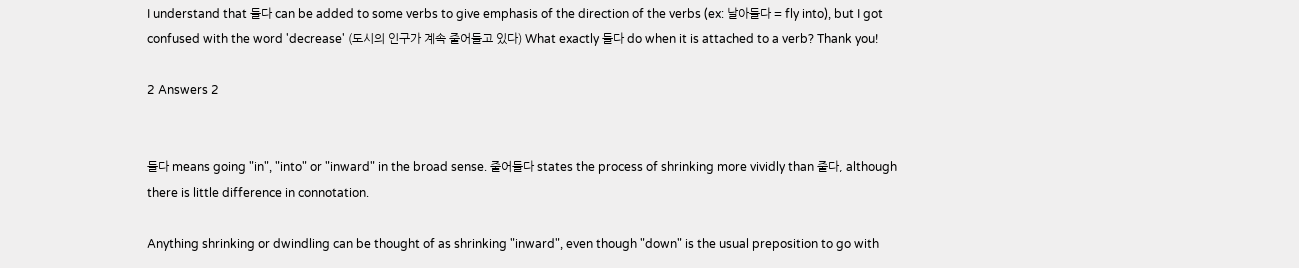I understand that 들다 can be added to some verbs to give emphasis of the direction of the verbs (ex: 날아들다 = fly into), but I got confused with the word 'decrease' (도시의 인구가 계속 줄어들고 있다) What exactly 들다 do when it is attached to a verb? Thank you!

2 Answers 2


들다 means going "in", "into" or "inward" in the broad sense. 줄어들다 states the process of shrinking more vividly than 줄다, although there is little difference in connotation.

Anything shrinking or dwindling can be thought of as shrinking "inward", even though "down" is the usual preposition to go with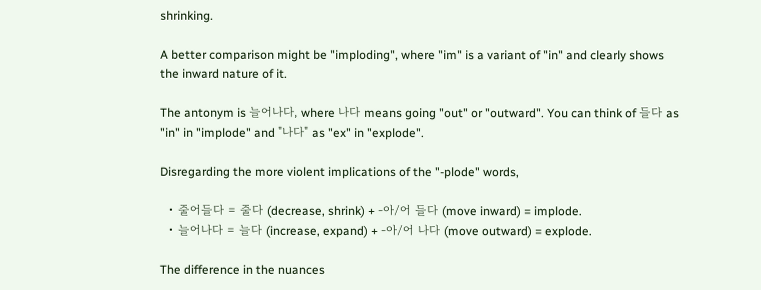shrinking.

A better comparison might be "imploding", where "im" is a variant of "in" and clearly shows the inward nature of it.

The antonym is 늘어나다, where 나다 means going "out" or "outward". You can think of 들다 as "in" in "implode" and "나다" as "ex" in "explode".

Disregarding the more violent implications of the "-plode" words,

  • 줄어들다 = 줄다 (decrease, shrink) + -아/어 들다 (move inward) = implode.
  • 늘어나다 = 늘다 (increase, expand) + -아/어 나다 (move outward) = explode.

The difference in the nuances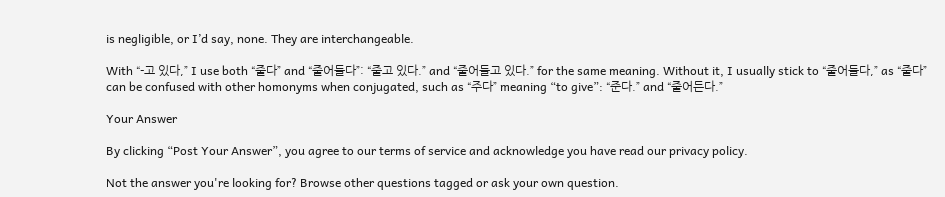is negligible, or I’d say, none. They are interchangeable.

With “-고 있다,” I use both “줄다” and “줄어들다”: “줄고 있다.” and “줄어들고 있다.” for the same meaning. Without it, I usually stick to “줄어들다,” as “줄다” can be confused with other homonyms when conjugated, such as “주다” meaning “to give”: “준다.” and “줄어든다.”

Your Answer

By clicking “Post Your Answer”, you agree to our terms of service and acknowledge you have read our privacy policy.

Not the answer you're looking for? Browse other questions tagged or ask your own question.